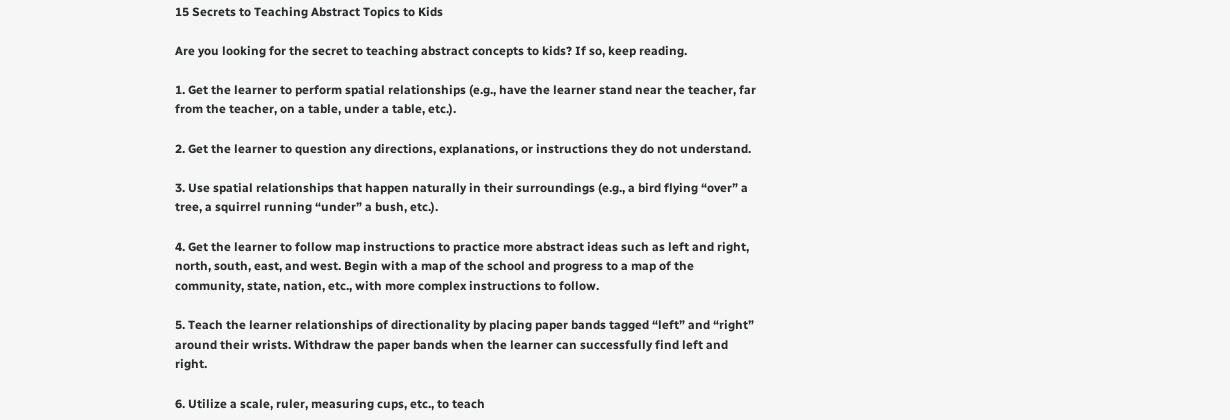15 Secrets to Teaching Abstract Topics to Kids

Are you looking for the secret to teaching abstract concepts to kids? If so, keep reading.

1. Get the learner to perform spatial relationships (e.g., have the learner stand near the teacher, far from the teacher, on a table, under a table, etc.).

2. Get the learner to question any directions, explanations, or instructions they do not understand.

3. Use spatial relationships that happen naturally in their surroundings (e.g., a bird flying “over” a tree, a squirrel running “under” a bush, etc.).

4. Get the learner to follow map instructions to practice more abstract ideas such as left and right, north, south, east, and west. Begin with a map of the school and progress to a map of the community, state, nation, etc., with more complex instructions to follow.

5. Teach the learner relationships of directionality by placing paper bands tagged “left” and “right” around their wrists. Withdraw the paper bands when the learner can successfully find left and right.

6. Utilize a scale, ruler, measuring cups, etc., to teach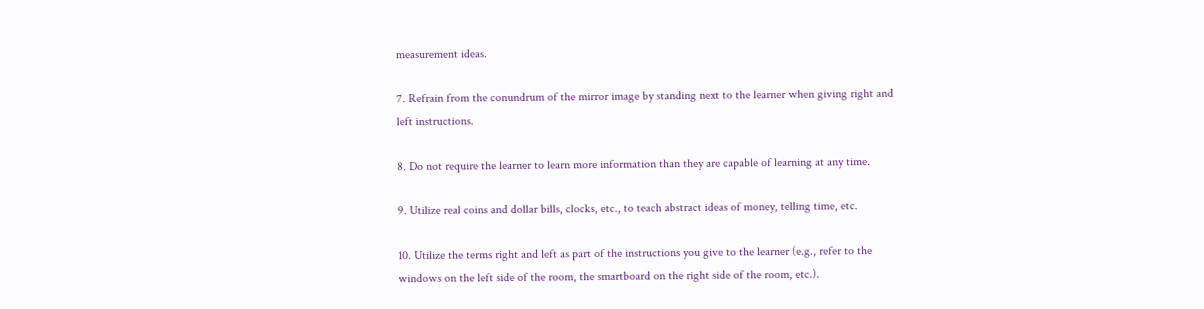measurement ideas.

7. Refrain from the conundrum of the mirror image by standing next to the learner when giving right and left instructions.

8. Do not require the learner to learn more information than they are capable of learning at any time.

9. Utilize real coins and dollar bills, clocks, etc., to teach abstract ideas of money, telling time, etc.

10. Utilize the terms right and left as part of the instructions you give to the learner (e.g., refer to the windows on the left side of the room, the smartboard on the right side of the room, etc.).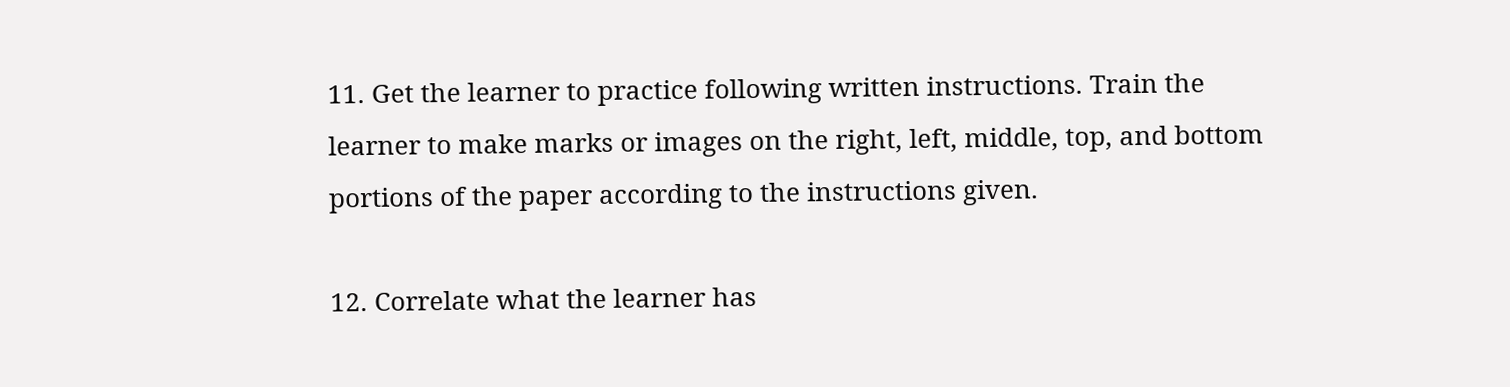11. Get the learner to practice following written instructions. Train the learner to make marks or images on the right, left, middle, top, and bottom portions of the paper according to the instructions given.

12. Correlate what the learner has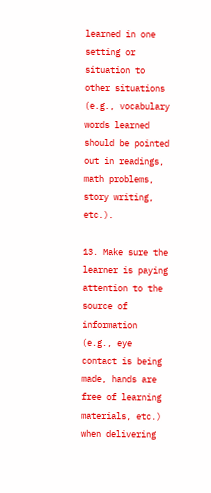learned in one setting or situation to other situations (e.g., vocabulary words learned should be pointed out in readings, math problems, story writing, etc.).

13. Make sure the learner is paying attention to the source of information (e.g., eye contact is being made, hands are free of learning materials, etc.) when delivering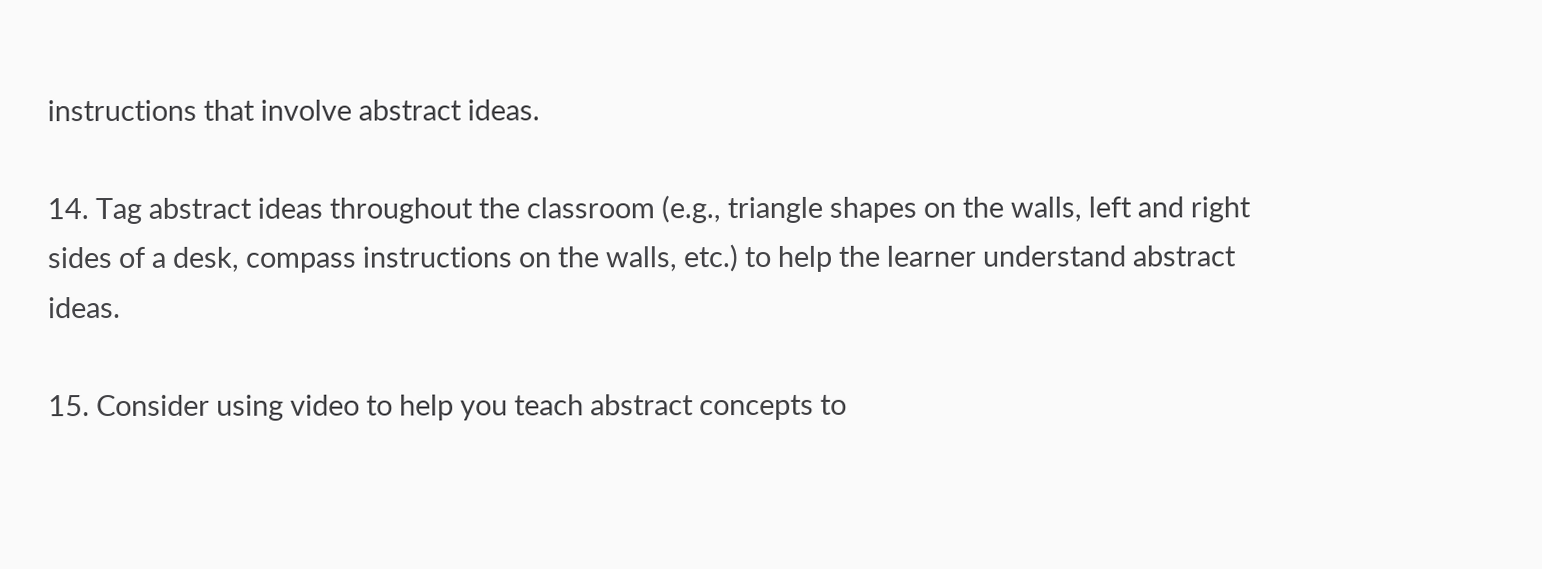instructions that involve abstract ideas.

14. Tag abstract ideas throughout the classroom (e.g., triangle shapes on the walls, left and right sides of a desk, compass instructions on the walls, etc.) to help the learner understand abstract ideas.

15. Consider using video to help you teach abstract concepts to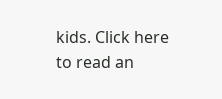kids. Click here to read an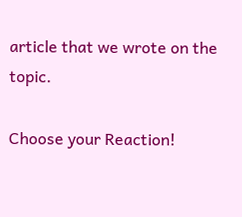article that we wrote on the topic.

Choose your Reaction!